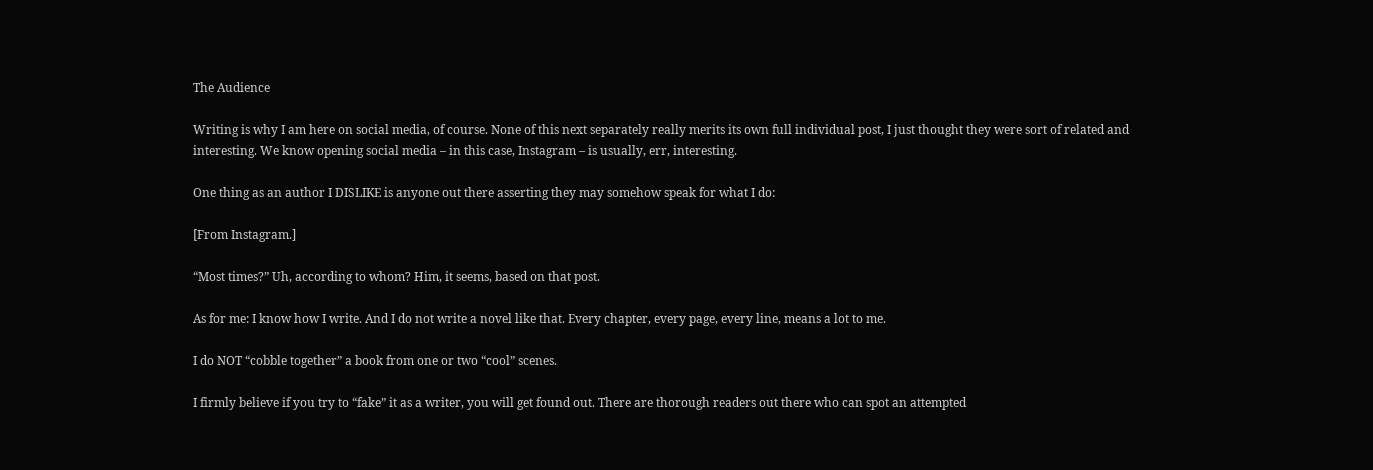The Audience

Writing is why I am here on social media, of course. None of this next separately really merits its own full individual post, I just thought they were sort of related and interesting. We know opening social media – in this case, Instagram – is usually, err, interesting.

One thing as an author I DISLIKE is anyone out there asserting they may somehow speak for what I do:

[From Instagram.]

“Most times?” Uh, according to whom? Him, it seems, based on that post.

As for me: I know how I write. And I do not write a novel like that. Every chapter, every page, every line, means a lot to me.

I do NOT “cobble together” a book from one or two “cool” scenes.

I firmly believe if you try to “fake” it as a writer, you will get found out. There are thorough readers out there who can spot an attempted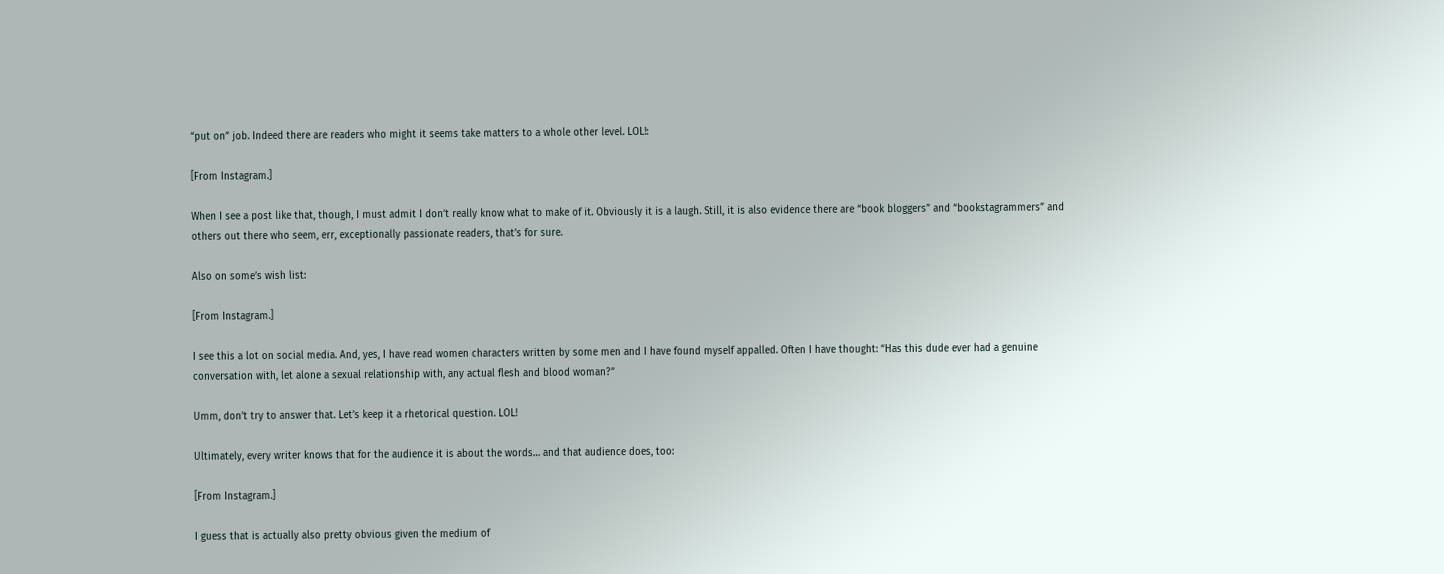“put on” job. Indeed there are readers who might it seems take matters to a whole other level. LOL!:

[From Instagram.]

When I see a post like that, though, I must admit I don’t really know what to make of it. Obviously it is a laugh. Still, it is also evidence there are “book bloggers” and “bookstagrammers” and others out there who seem, err, exceptionally passionate readers, that’s for sure.

Also on some’s wish list:

[From Instagram.]

I see this a lot on social media. And, yes, I have read women characters written by some men and I have found myself appalled. Often I have thought: “Has this dude ever had a genuine conversation with, let alone a sexual relationship with, any actual flesh and blood woman?”

Umm, don’t try to answer that. Let’s keep it a rhetorical question. LOL!

Ultimately, every writer knows that for the audience it is about the words… and that audience does, too:

[From Instagram.]

I guess that is actually also pretty obvious given the medium of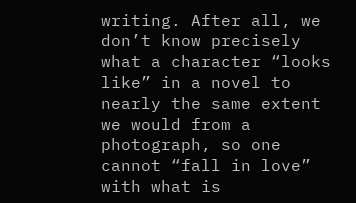writing. After all, we don’t know precisely what a character “looks like” in a novel to nearly the same extent we would from a photograph, so one cannot “fall in love” with what is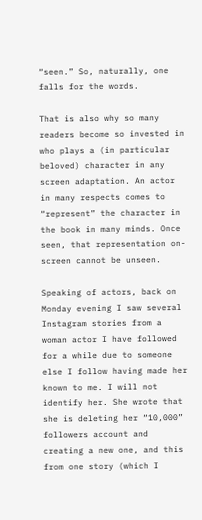“seen.” So, naturally, one falls for the words.

That is also why so many readers become so invested in who plays a (in particular beloved) character in any screen adaptation. An actor in many respects comes to “represent” the character in the book in many minds. Once seen, that representation on-screen cannot be unseen.

Speaking of actors, back on Monday evening I saw several Instagram stories from a woman actor I have followed for a while due to someone else I follow having made her known to me. I will not identify her. She wrote that she is deleting her “10,000” followers account and creating a new one, and this from one story (which I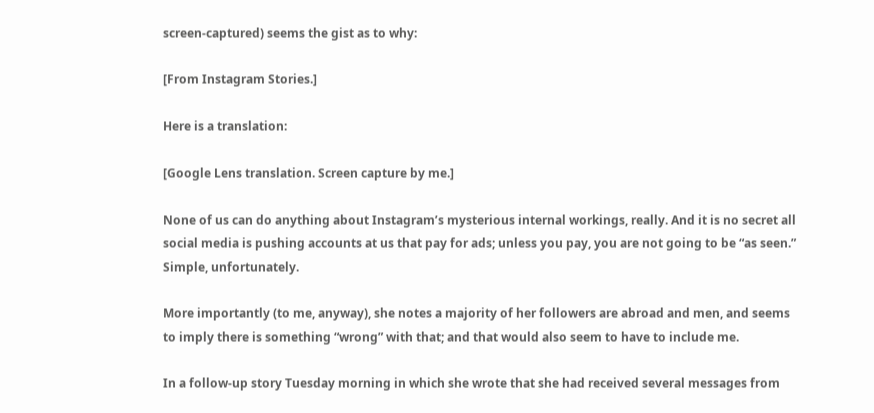screen-captured) seems the gist as to why:

[From Instagram Stories.]

Here is a translation:

[Google Lens translation. Screen capture by me.]

None of us can do anything about Instagram’s mysterious internal workings, really. And it is no secret all social media is pushing accounts at us that pay for ads; unless you pay, you are not going to be “as seen.” Simple, unfortunately.

More importantly (to me, anyway), she notes a majority of her followers are abroad and men, and seems to imply there is something “wrong” with that; and that would also seem to have to include me.

In a follow-up story Tuesday morning in which she wrote that she had received several messages from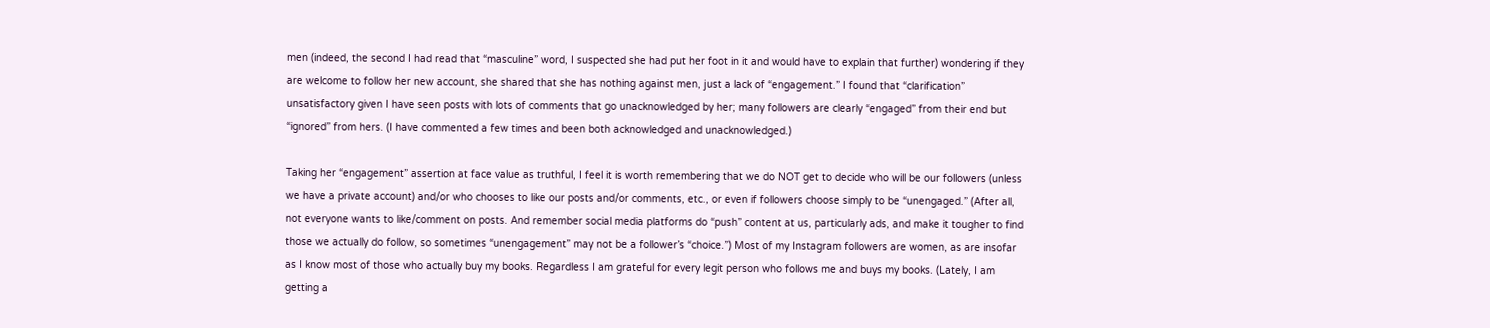men (indeed, the second I had read that “masculine” word, I suspected she had put her foot in it and would have to explain that further) wondering if they are welcome to follow her new account, she shared that she has nothing against men, just a lack of “engagement.” I found that “clarification” unsatisfactory given I have seen posts with lots of comments that go unacknowledged by her; many followers are clearly “engaged” from their end but “ignored” from hers. (I have commented a few times and been both acknowledged and unacknowledged.)

Taking her “engagement” assertion at face value as truthful, I feel it is worth remembering that we do NOT get to decide who will be our followers (unless we have a private account) and/or who chooses to like our posts and/or comments, etc., or even if followers choose simply to be “unengaged.” (After all, not everyone wants to like/comment on posts. And remember social media platforms do “push” content at us, particularly ads, and make it tougher to find those we actually do follow, so sometimes “unengagement” may not be a follower’s “choice.”) Most of my Instagram followers are women, as are insofar as I know most of those who actually buy my books. Regardless I am grateful for every legit person who follows me and buys my books. (Lately, I am getting a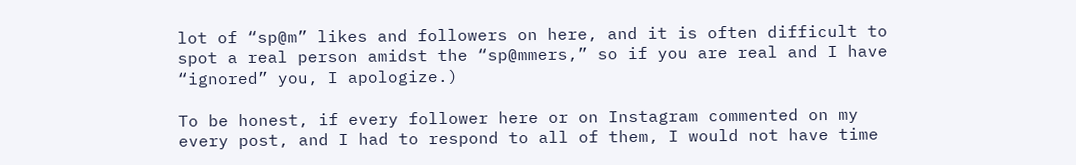lot of “sp@m” likes and followers on here, and it is often difficult to spot a real person amidst the “sp@mmers,” so if you are real and I have “ignored” you, I apologize.)

To be honest, if every follower here or on Instagram commented on my every post, and I had to respond to all of them, I would not have time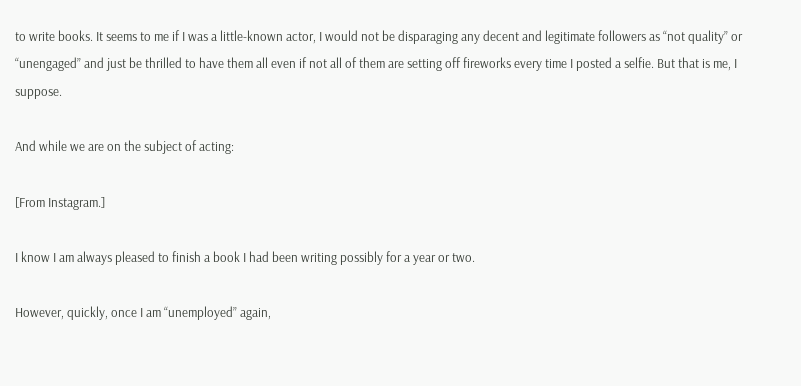to write books. It seems to me if I was a little-known actor, I would not be disparaging any decent and legitimate followers as “not quality” or “unengaged” and just be thrilled to have them all even if not all of them are setting off fireworks every time I posted a selfie. But that is me, I suppose.

And while we are on the subject of acting:

[From Instagram.]

I know I am always pleased to finish a book I had been writing possibly for a year or two.

However, quickly, once I am “unemployed” again,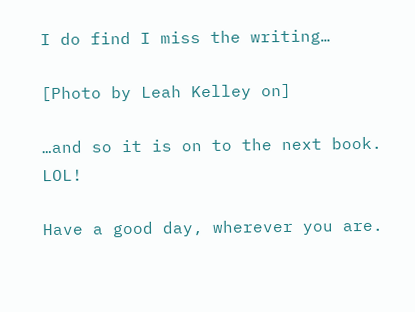I do find I miss the writing…

[Photo by Leah Kelley on]

…and so it is on to the next book. LOL!

Have a good day, wherever you are.